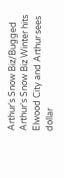Arthur's Snow Biz/Bugged
Arthur's Snow Biz Winter hits Elwood City and Arthur sees dollar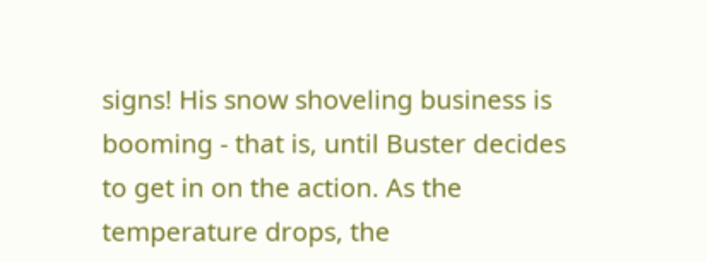signs! His snow shoveling business is booming - that is, until Buster decides to get in on the action. As the temperature drops, the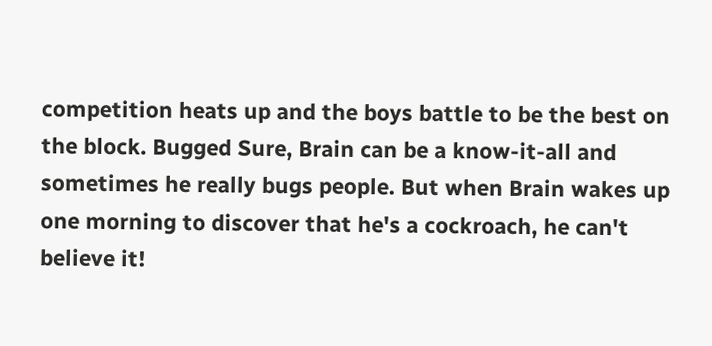competition heats up and the boys battle to be the best on the block. Bugged Sure, Brain can be a know-it-all and sometimes he really bugs people. But when Brain wakes up one morning to discover that he's a cockroach, he can't believe it!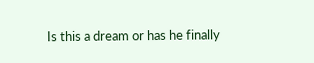Is this a dream or has he finally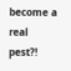become a real pest?!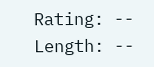Rating: -- Length: --